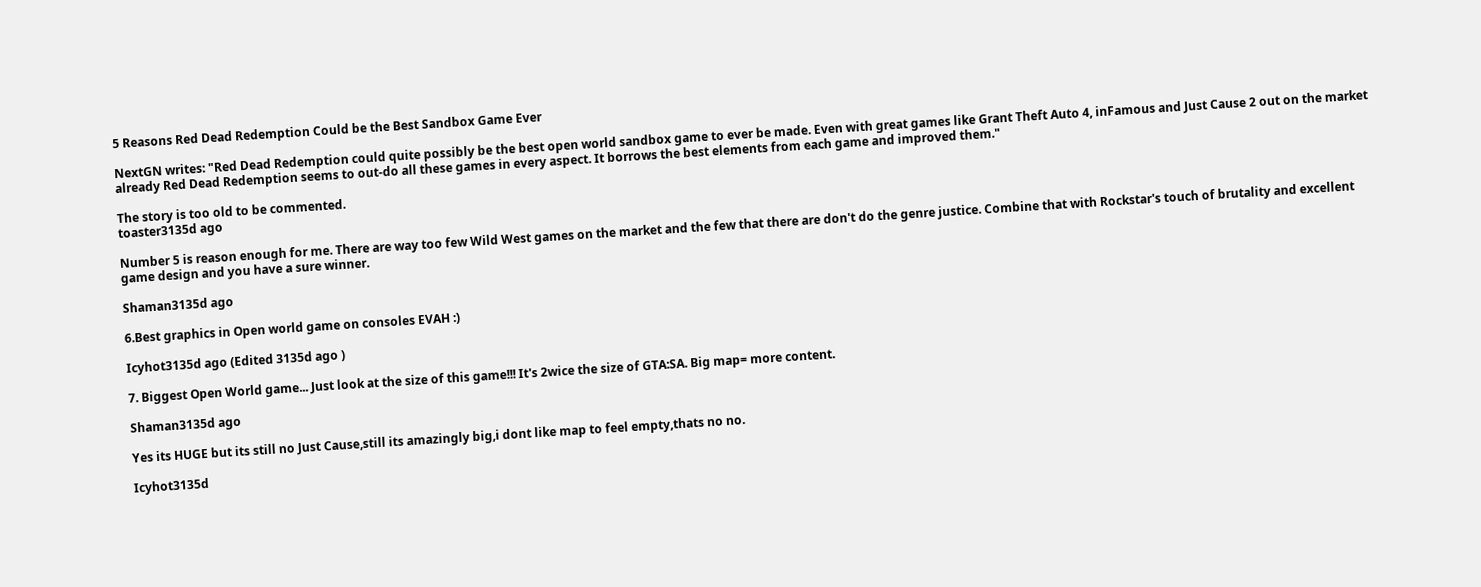5 Reasons Red Dead Redemption Could be the Best Sandbox Game Ever

NextGN writes: "Red Dead Redemption could quite possibly be the best open world sandbox game to ever be made. Even with great games like Grant Theft Auto 4, inFamous and Just Cause 2 out on the market already Red Dead Redemption seems to out-do all these games in every aspect. It borrows the best elements from each game and improved them."

The story is too old to be commented.
toaster3135d ago

Number 5 is reason enough for me. There are way too few Wild West games on the market and the few that there are don't do the genre justice. Combine that with Rockstar's touch of brutality and excellent game design and you have a sure winner.

Shaman3135d ago

6.Best graphics in Open world game on consoles EVAH :)

Icyhot3135d ago (Edited 3135d ago )

7. Biggest Open World game... Just look at the size of this game!!! It's 2wice the size of GTA:SA. Big map= more content.

Shaman3135d ago

Yes its HUGE but its still no Just Cause,still its amazingly big,i dont like map to feel empty,thats no no.

Icyhot3135d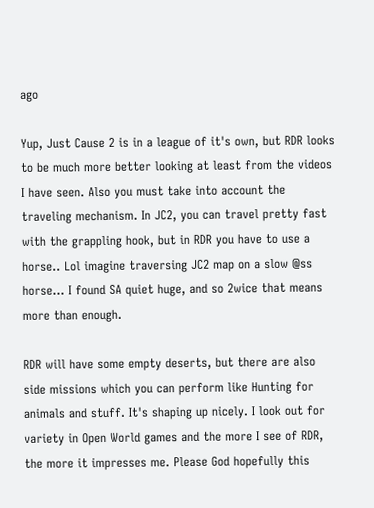ago

Yup, Just Cause 2 is in a league of it's own, but RDR looks to be much more better looking at least from the videos I have seen. Also you must take into account the traveling mechanism. In JC2, you can travel pretty fast with the grappling hook, but in RDR you have to use a horse.. Lol imagine traversing JC2 map on a slow @ss horse... I found SA quiet huge, and so 2wice that means more than enough.

RDR will have some empty deserts, but there are also side missions which you can perform like Hunting for animals and stuff. It's shaping up nicely. I look out for variety in Open World games and the more I see of RDR, the more it impresses me. Please God hopefully this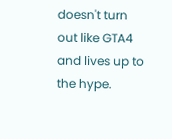doesn't turn out like GTA4 and lives up to the hype.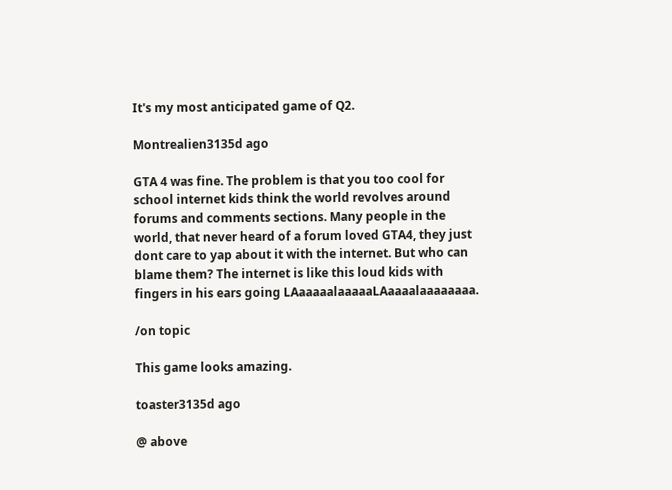It's my most anticipated game of Q2.

Montrealien3135d ago

GTA 4 was fine. The problem is that you too cool for school internet kids think the world revolves around forums and comments sections. Many people in the world, that never heard of a forum loved GTA4, they just dont care to yap about it with the internet. But who can blame them? The internet is like this loud kids with fingers in his ears going LAaaaaalaaaaaLAaaaalaaaaaaaa.

/on topic

This game looks amazing.

toaster3135d ago

@ above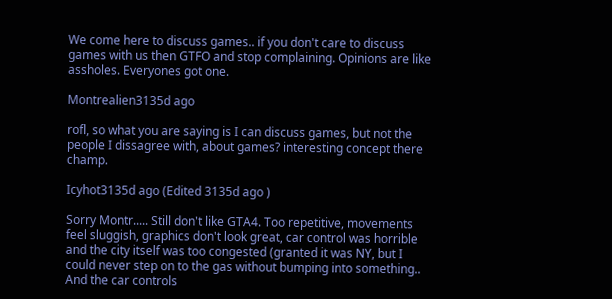We come here to discuss games.. if you don't care to discuss games with us then GTFO and stop complaining. Opinions are like assholes. Everyones got one.

Montrealien3135d ago

rofl, so what you are saying is I can discuss games, but not the people I dissagree with, about games? interesting concept there champ.

Icyhot3135d ago (Edited 3135d ago )

Sorry Montr..... Still don't like GTA4. Too repetitive, movements feel sluggish, graphics don't look great, car control was horrible and the city itself was too congested (granted it was NY, but I could never step on to the gas without bumping into something.. And the car controls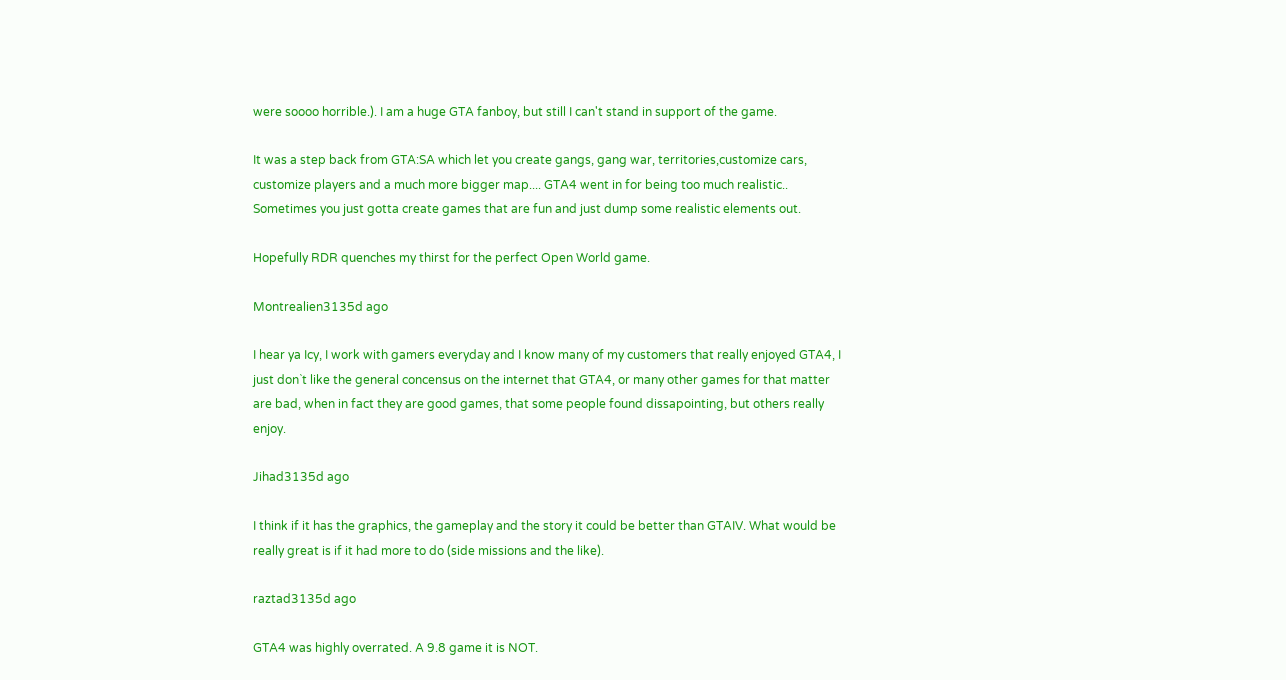were soooo horrible.). I am a huge GTA fanboy, but still I can't stand in support of the game.

It was a step back from GTA:SA which let you create gangs, gang war, territories,customize cars, customize players and a much more bigger map.... GTA4 went in for being too much realistic.. Sometimes you just gotta create games that are fun and just dump some realistic elements out.

Hopefully RDR quenches my thirst for the perfect Open World game.

Montrealien3135d ago

I hear ya Icy, I work with gamers everyday and I know many of my customers that really enjoyed GTA4, I just don`t like the general concensus on the internet that GTA4, or many other games for that matter are bad, when in fact they are good games, that some people found dissapointing, but others really enjoy.

Jihad3135d ago

I think if it has the graphics, the gameplay and the story it could be better than GTAIV. What would be really great is if it had more to do (side missions and the like).

raztad3135d ago

GTA4 was highly overrated. A 9.8 game it is NOT.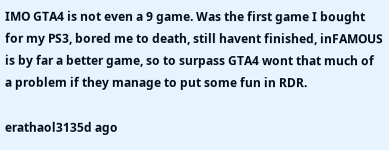IMO GTA4 is not even a 9 game. Was the first game I bought for my PS3, bored me to death, still havent finished, inFAMOUS is by far a better game, so to surpass GTA4 wont that much of a problem if they manage to put some fun in RDR.

erathaol3135d ago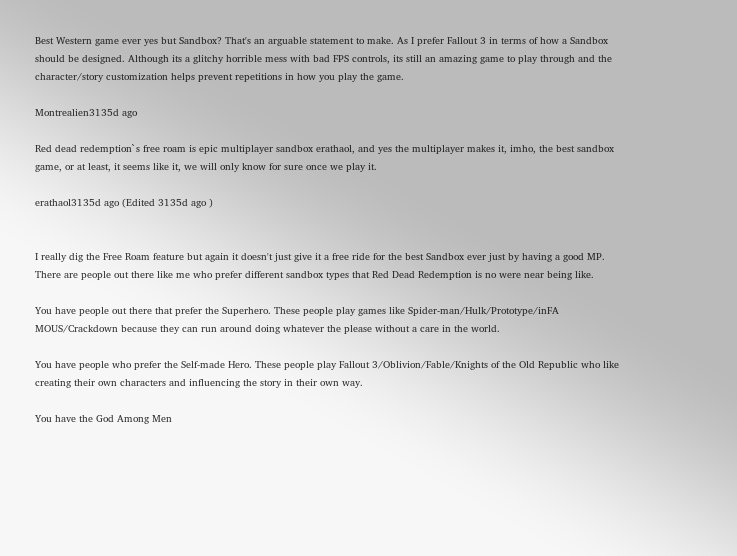Best Western game ever yes but Sandbox? That's an arguable statement to make. As I prefer Fallout 3 in terms of how a Sandbox should be designed. Although its a glitchy horrible mess with bad FPS controls, its still an amazing game to play through and the character/story customization helps prevent repetitions in how you play the game.

Montrealien3135d ago

Red dead redemption`s free roam is epic multiplayer sandbox erathaol, and yes the multiplayer makes it, imho, the best sandbox game, or at least, it seems like it, we will only know for sure once we play it.

erathaol3135d ago (Edited 3135d ago )


I really dig the Free Roam feature but again it doesn't just give it a free ride for the best Sandbox ever just by having a good MP. There are people out there like me who prefer different sandbox types that Red Dead Redemption is no were near being like.

You have people out there that prefer the Superhero. These people play games like Spider-man/Hulk/Prototype/inFA MOUS/Crackdown because they can run around doing whatever the please without a care in the world.

You have people who prefer the Self-made Hero. These people play Fallout 3/Oblivion/Fable/Knights of the Old Republic who like creating their own characters and influencing the story in their own way.

You have the God Among Men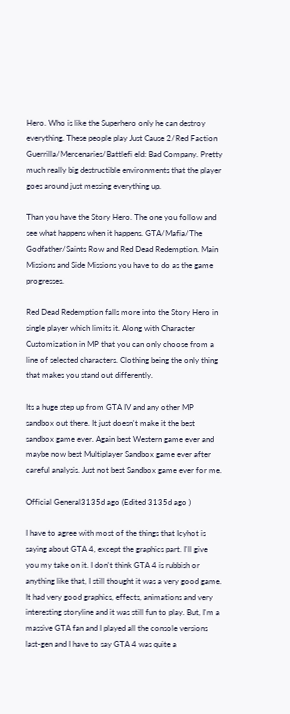Hero. Who is like the Superhero only he can destroy everything. These people play Just Cause 2/Red Faction Guerrilla/Mercenaries/Battlefi eld: Bad Company. Pretty much really big destructible environments that the player goes around just messing everything up.

Than you have the Story Hero. The one you follow and see what happens when it happens. GTA/Mafia/The Godfather/Saints Row and Red Dead Redemption. Main Missions and Side Missions you have to do as the game progresses.

Red Dead Redemption falls more into the Story Hero in single player which limits it. Along with Character Customization in MP that you can only choose from a line of selected characters. Clothing being the only thing that makes you stand out differently.

Its a huge step up from GTA IV and any other MP sandbox out there. It just doesn't make it the best sandbox game ever. Again best Western game ever and maybe now best Multiplayer Sandbox game ever after careful analysis. Just not best Sandbox game ever for me.

Official General3135d ago (Edited 3135d ago )

I have to agree with most of the things that Icyhot is saying about GTA 4, except the graphics part. I'll give you my take on it. I don't think GTA 4 is rubbish or anything like that, I still thought it was a very good game. It had very good graphics, effects, animations and very interesting storyline and it was still fun to play. But, I'm a massive GTA fan and I played all the console versions last-gen and I have to say GTA 4 was quite a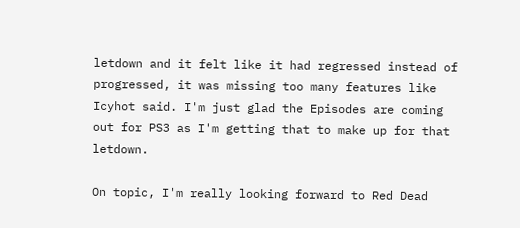letdown and it felt like it had regressed instead of progressed, it was missing too many features like Icyhot said. I'm just glad the Episodes are coming out for PS3 as I'm getting that to make up for that letdown.

On topic, I'm really looking forward to Red Dead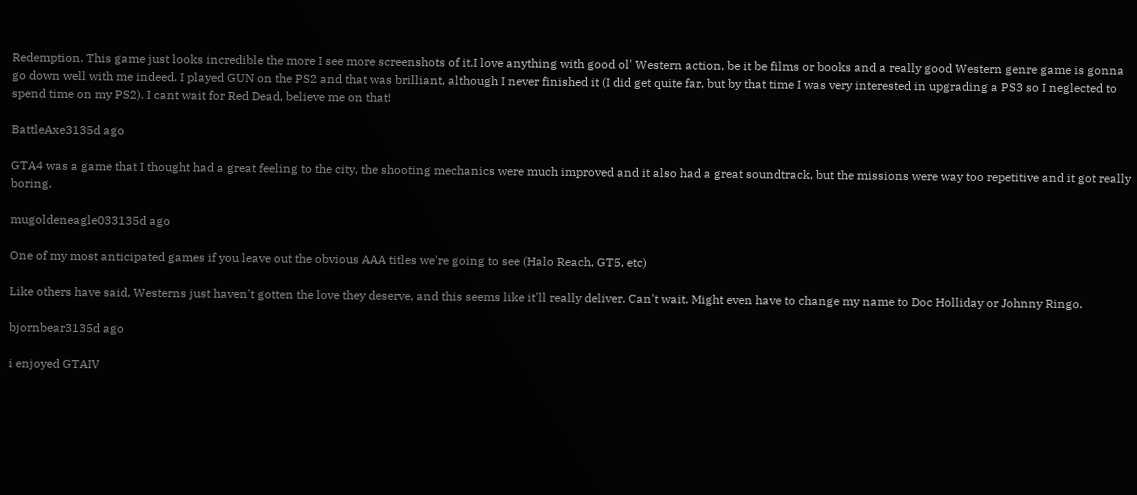Redemption. This game just looks incredible the more I see more screenshots of it.I love anything with good ol' Western action, be it be films or books and a really good Western genre game is gonna go down well with me indeed. I played GUN on the PS2 and that was brilliant, although I never finished it (I did get quite far, but by that time I was very interested in upgrading a PS3 so I neglected to spend time on my PS2). I cant wait for Red Dead, believe me on that!

BattleAxe3135d ago

GTA4 was a game that I thought had a great feeling to the city, the shooting mechanics were much improved and it also had a great soundtrack, but the missions were way too repetitive and it got really boring.

mugoldeneagle033135d ago

One of my most anticipated games if you leave out the obvious AAA titles we're going to see (Halo Reach, GT5, etc)

Like others have said, Westerns just haven't gotten the love they deserve, and this seems like it'll really deliver. Can't wait. Might even have to change my name to Doc Holliday or Johnny Ringo.

bjornbear3135d ago

i enjoyed GTAIV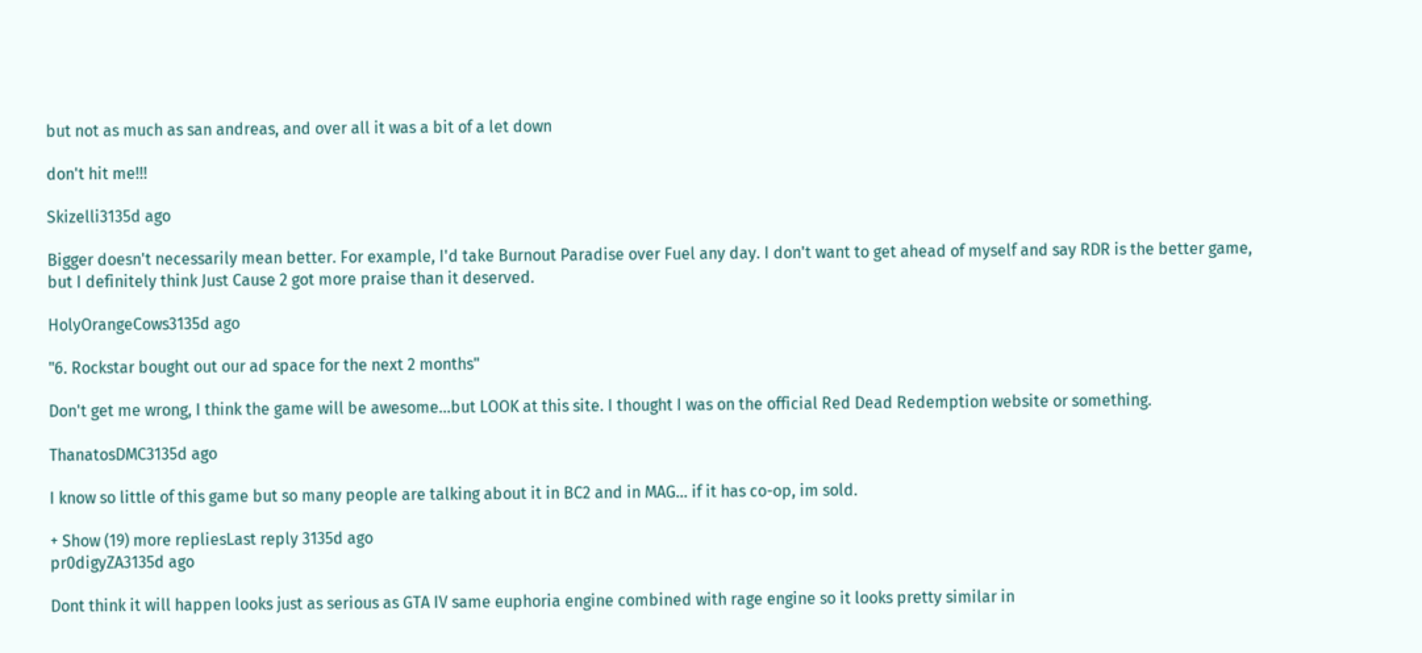but not as much as san andreas, and over all it was a bit of a let down

don't hit me!!!

Skizelli3135d ago

Bigger doesn't necessarily mean better. For example, I'd take Burnout Paradise over Fuel any day. I don't want to get ahead of myself and say RDR is the better game, but I definitely think Just Cause 2 got more praise than it deserved.

HolyOrangeCows3135d ago

"6. Rockstar bought out our ad space for the next 2 months"

Don't get me wrong, I think the game will be awesome...but LOOK at this site. I thought I was on the official Red Dead Redemption website or something.

ThanatosDMC3135d ago

I know so little of this game but so many people are talking about it in BC2 and in MAG... if it has co-op, im sold.

+ Show (19) more repliesLast reply 3135d ago
pr0digyZA3135d ago

Dont think it will happen looks just as serious as GTA IV same euphoria engine combined with rage engine so it looks pretty similar in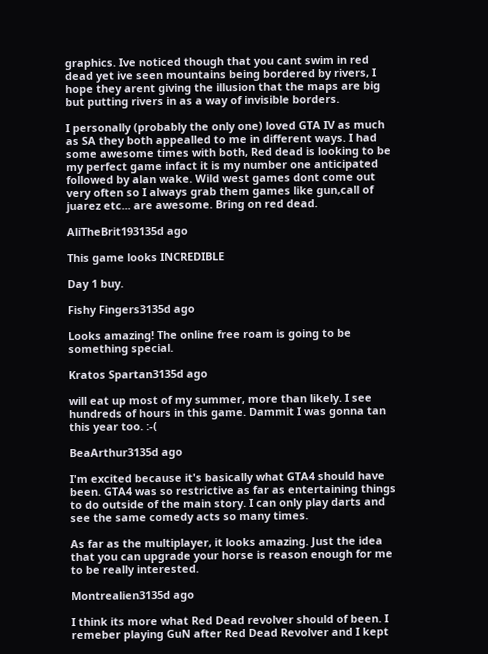graphics. Ive noticed though that you cant swim in red dead yet ive seen mountains being bordered by rivers, I hope they arent giving the illusion that the maps are big but putting rivers in as a way of invisible borders.

I personally (probably the only one) loved GTA IV as much as SA they both appealled to me in different ways. I had some awesome times with both, Red dead is looking to be my perfect game infact it is my number one anticipated followed by alan wake. Wild west games dont come out very often so I always grab them games like gun,call of juarez etc... are awesome. Bring on red dead.

AliTheBrit193135d ago

This game looks INCREDIBLE

Day 1 buy.

Fishy Fingers3135d ago

Looks amazing! The online free roam is going to be something special.

Kratos Spartan3135d ago

will eat up most of my summer, more than likely. I see hundreds of hours in this game. Dammit I was gonna tan this year too. :-(

BeaArthur3135d ago

I'm excited because it's basically what GTA4 should have been. GTA4 was so restrictive as far as entertaining things to do outside of the main story. I can only play darts and see the same comedy acts so many times.

As far as the multiplayer, it looks amazing. Just the idea that you can upgrade your horse is reason enough for me to be really interested.

Montrealien3135d ago

I think its more what Red Dead revolver should of been. I remeber playing GuN after Red Dead Revolver and I kept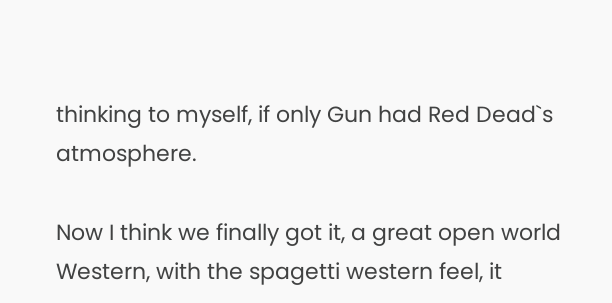thinking to myself, if only Gun had Red Dead`s atmosphere.

Now I think we finally got it, a great open world Western, with the spagetti western feel, it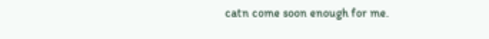catn come soon enough for me.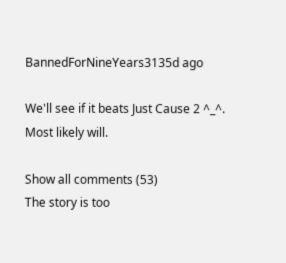BannedForNineYears3135d ago

We'll see if it beats Just Cause 2 ^_^.
Most likely will.

Show all comments (53)
The story is too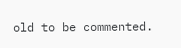old to be commented.